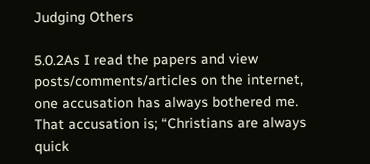Judging Others

5.0.2As I read the papers and view posts/comments/articles on the internet, one accusation has always bothered me. That accusation is; “Christians are always quick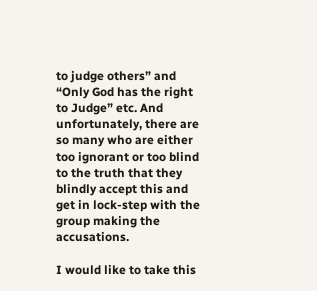to judge others” and “Only God has the right to Judge” etc. And unfortunately, there are so many who are either too ignorant or too blind to the truth that they blindly accept this and get in lock-step with the group making the accusations.

I would like to take this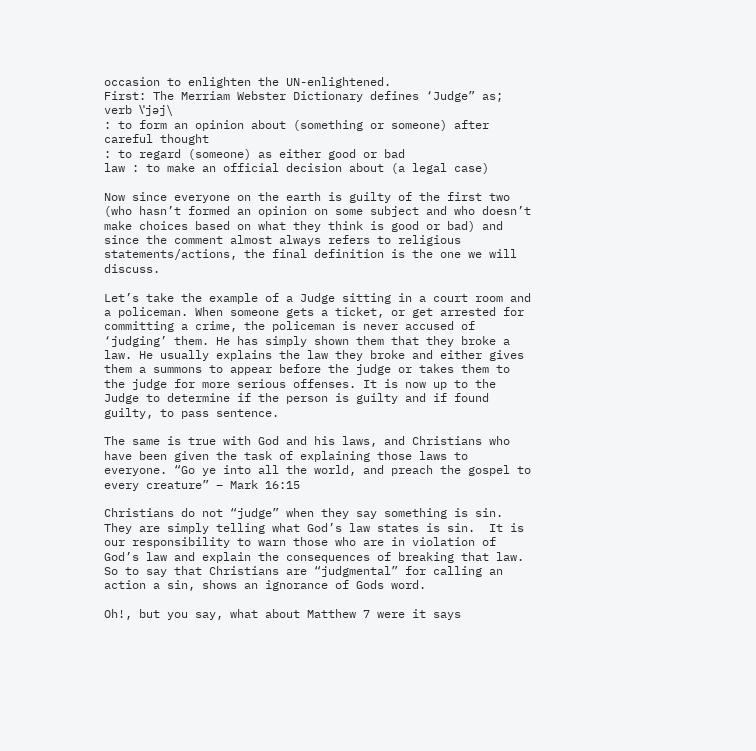occasion to enlighten the UN-enlightened.
First: The Merriam Webster Dictionary defines ‘Judge” as;
verb \ˈjəj\
: to form an opinion about (something or someone) after careful thought
: to regard (someone) as either good or bad
law : to make an official decision about (a legal case)

Now since everyone on the earth is guilty of the first two (who hasn’t formed an opinion on some subject and who doesn’t make choices based on what they think is good or bad) and since the comment almost always refers to religious statements/actions, the final definition is the one we will discuss.

Let’s take the example of a Judge sitting in a court room and a policeman. When someone gets a ticket, or get arrested for committing a crime, the policeman is never accused of ‘judging’ them. He has simply shown them that they broke a law. He usually explains the law they broke and either gives them a summons to appear before the judge or takes them to the judge for more serious offenses. It is now up to the Judge to determine if the person is guilty and if found guilty, to pass sentence.

The same is true with God and his laws, and Christians who have been given the task of explaining those laws to everyone. “Go ye into all the world, and preach the gospel to every creature” – Mark 16:15

Christians do not “judge” when they say something is sin. They are simply telling what God’s law states is sin.  It is our responsibility to warn those who are in violation of God’s law and explain the consequences of breaking that law. So to say that Christians are “judgmental” for calling an action a sin, shows an ignorance of Gods word.

Oh!, but you say, what about Matthew 7 were it says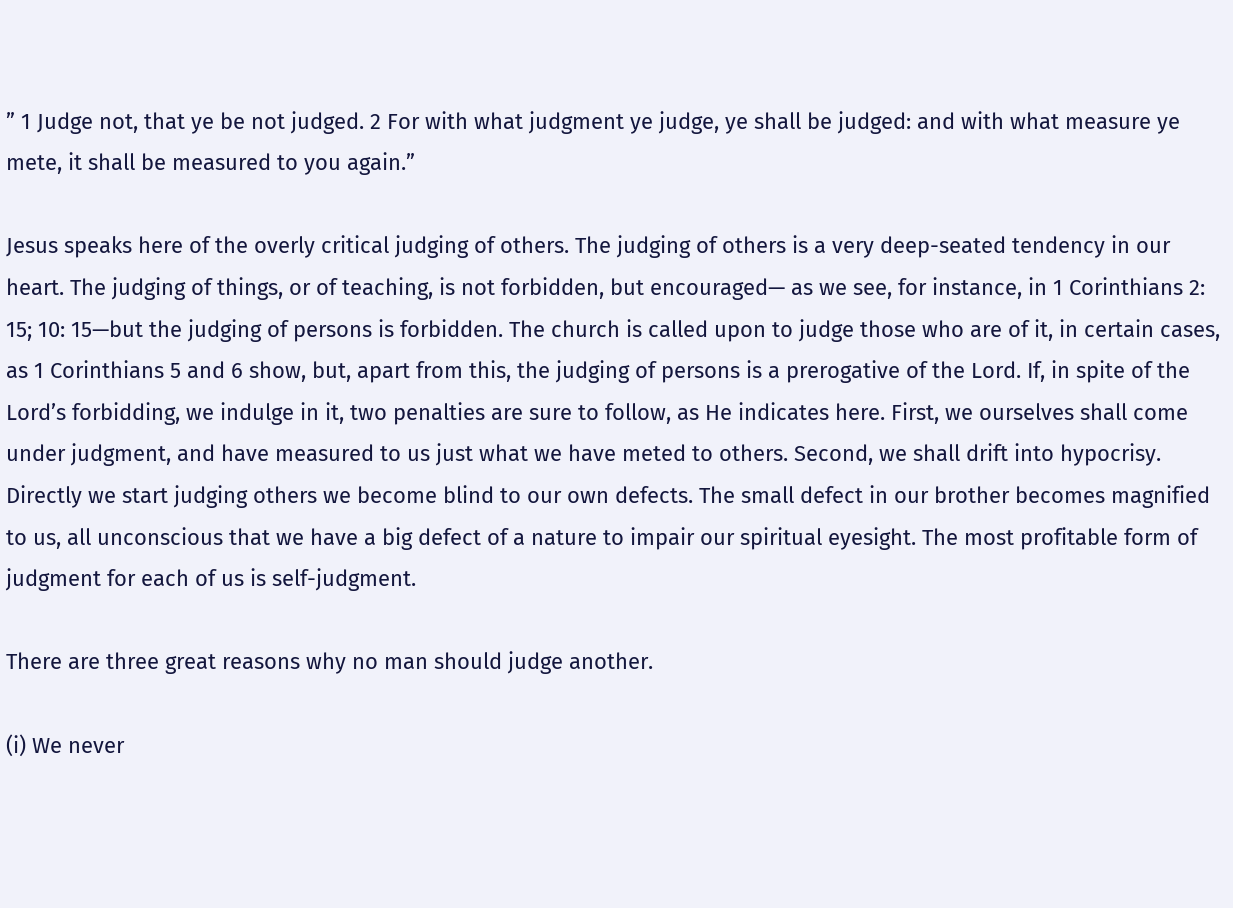” 1 Judge not, that ye be not judged. 2 For with what judgment ye judge, ye shall be judged: and with what measure ye mete, it shall be measured to you again.”

Jesus speaks here of the overly critical judging of others. The judging of others is a very deep-seated tendency in our heart. The judging of things, or of teaching, is not forbidden, but encouraged— as we see, for instance, in 1 Corinthians 2: 15; 10: 15—but the judging of persons is forbidden. The church is called upon to judge those who are of it, in certain cases, as 1 Corinthians 5 and 6 show, but, apart from this, the judging of persons is a prerogative of the Lord. If, in spite of the Lord’s forbidding, we indulge in it, two penalties are sure to follow, as He indicates here. First, we ourselves shall come under judgment, and have measured to us just what we have meted to others. Second, we shall drift into hypocrisy. Directly we start judging others we become blind to our own defects. The small defect in our brother becomes magnified to us, all unconscious that we have a big defect of a nature to impair our spiritual eyesight. The most profitable form of judgment for each of us is self-judgment.

There are three great reasons why no man should judge another.

(i) We never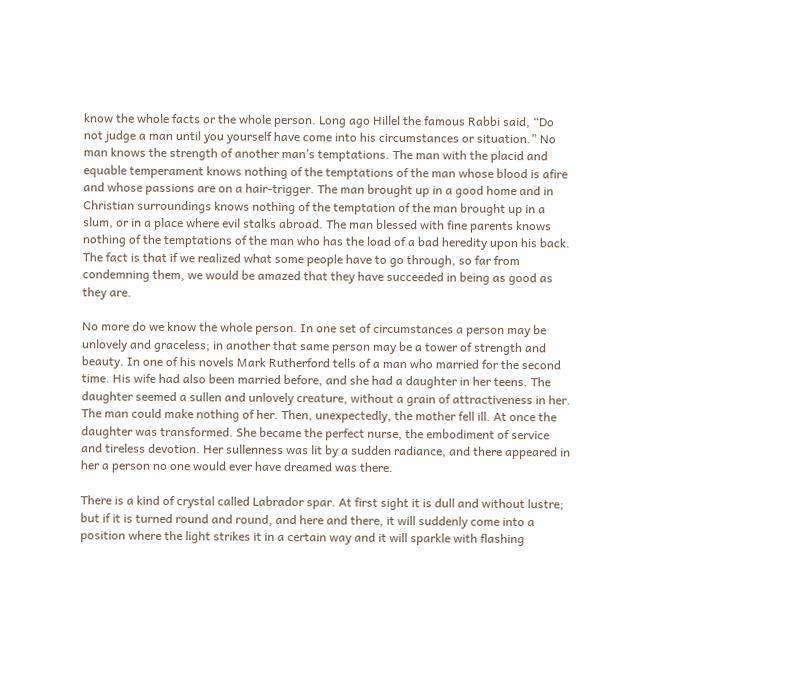know the whole facts or the whole person. Long ago Hillel the famous Rabbi said, “Do not judge a man until you yourself have come into his circumstances or situation.” No man knows the strength of another man’s temptations. The man with the placid and equable temperament knows nothing of the temptations of the man whose blood is afire and whose passions are on a hair-trigger. The man brought up in a good home and in Christian surroundings knows nothing of the temptation of the man brought up in a slum, or in a place where evil stalks abroad. The man blessed with fine parents knows nothing of the temptations of the man who has the load of a bad heredity upon his back. The fact is that if we realized what some people have to go through, so far from condemning them, we would be amazed that they have succeeded in being as good as they are.

No more do we know the whole person. In one set of circumstances a person may be unlovely and graceless; in another that same person may be a tower of strength and beauty. In one of his novels Mark Rutherford tells of a man who married for the second time. His wife had also been married before, and she had a daughter in her teens. The daughter seemed a sullen and unlovely creature, without a grain of attractiveness in her. The man could make nothing of her. Then, unexpectedly, the mother fell ill. At once the daughter was transformed. She became the perfect nurse, the embodiment of service and tireless devotion. Her sullenness was lit by a sudden radiance, and there appeared in her a person no one would ever have dreamed was there.

There is a kind of crystal called Labrador spar. At first sight it is dull and without lustre; but if it is turned round and round, and here and there, it will suddenly come into a position where the light strikes it in a certain way and it will sparkle with flashing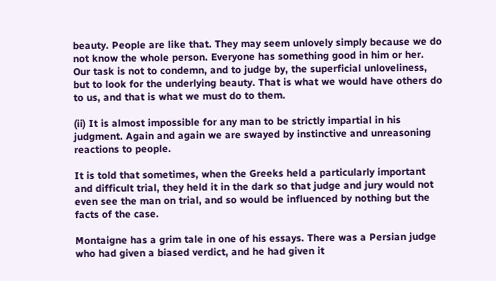beauty. People are like that. They may seem unlovely simply because we do not know the whole person. Everyone has something good in him or her. Our task is not to condemn, and to judge by, the superficial unloveliness, but to look for the underlying beauty. That is what we would have others do to us, and that is what we must do to them.

(ii) It is almost impossible for any man to be strictly impartial in his judgment. Again and again we are swayed by instinctive and unreasoning reactions to people.

It is told that sometimes, when the Greeks held a particularly important and difficult trial, they held it in the dark so that judge and jury would not even see the man on trial, and so would be influenced by nothing but the facts of the case.

Montaigne has a grim tale in one of his essays. There was a Persian judge who had given a biased verdict, and he had given it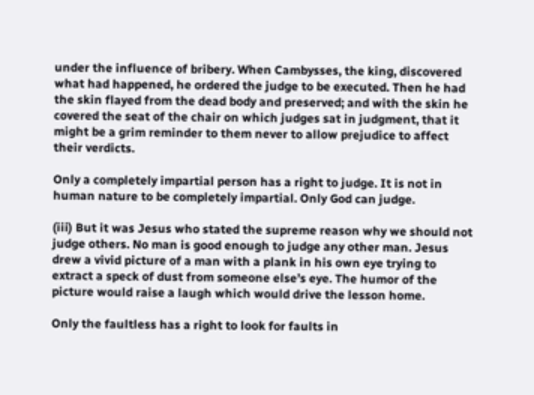under the influence of bribery. When Cambysses, the king, discovered what had happened, he ordered the judge to be executed. Then he had the skin flayed from the dead body and preserved; and with the skin he covered the seat of the chair on which judges sat in judgment, that it might be a grim reminder to them never to allow prejudice to affect their verdicts.

Only a completely impartial person has a right to judge. It is not in human nature to be completely impartial. Only God can judge.

(iii) But it was Jesus who stated the supreme reason why we should not judge others. No man is good enough to judge any other man. Jesus drew a vivid picture of a man with a plank in his own eye trying to extract a speck of dust from someone else’s eye. The humor of the picture would raise a laugh which would drive the lesson home.

Only the faultless has a right to look for faults in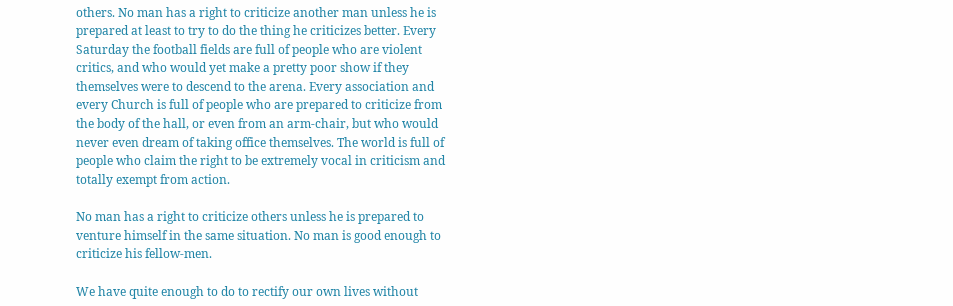others. No man has a right to criticize another man unless he is prepared at least to try to do the thing he criticizes better. Every Saturday the football fields are full of people who are violent critics, and who would yet make a pretty poor show if they themselves were to descend to the arena. Every association and every Church is full of people who are prepared to criticize from the body of the hall, or even from an arm-chair, but who would never even dream of taking office themselves. The world is full of people who claim the right to be extremely vocal in criticism and totally exempt from action.

No man has a right to criticize others unless he is prepared to venture himself in the same situation. No man is good enough to criticize his fellow-men.

We have quite enough to do to rectify our own lives without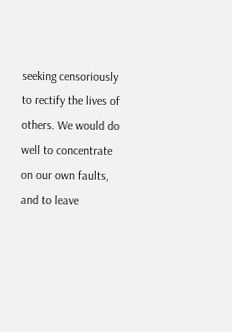seeking censoriously to rectify the lives of others. We would do well to concentrate on our own faults, and to leave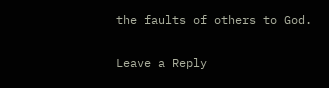the faults of others to God.


Leave a Reply